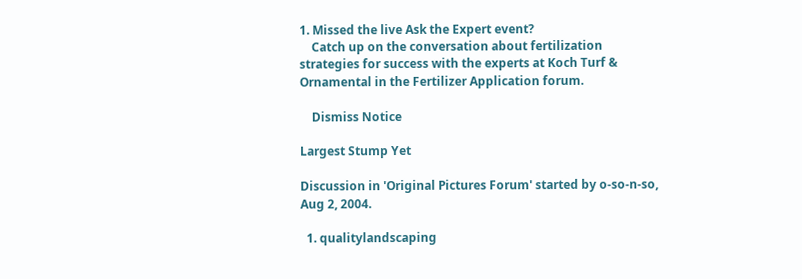1. Missed the live Ask the Expert event?
    Catch up on the conversation about fertilization strategies for success with the experts at Koch Turf & Ornamental in the Fertilizer Application forum.

    Dismiss Notice

Largest Stump Yet

Discussion in 'Original Pictures Forum' started by o-so-n-so, Aug 2, 2004.

  1. qualitylandscaping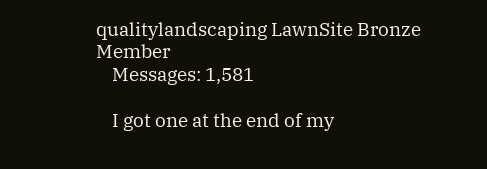qualitylandscaping LawnSite Bronze Member
    Messages: 1,581

    I got one at the end of my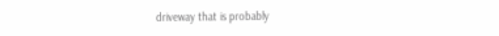driveway that is probably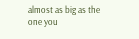almost as big as the one you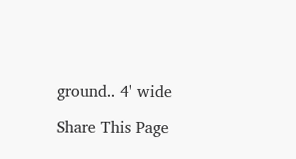ground.. 4' wide

Share This Page